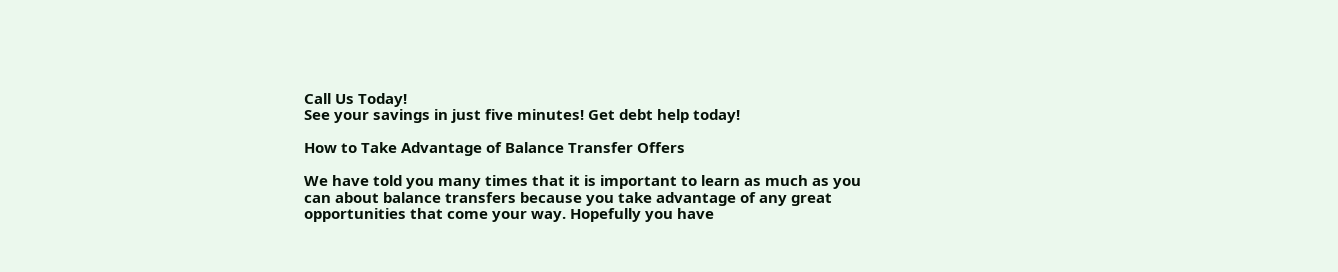Call Us Today!
See your savings in just five minutes! Get debt help today!

How to Take Advantage of Balance Transfer Offers

We have told you many times that it is important to learn as much as you can about balance transfers because you take advantage of any great opportunities that come your way. Hopefully you have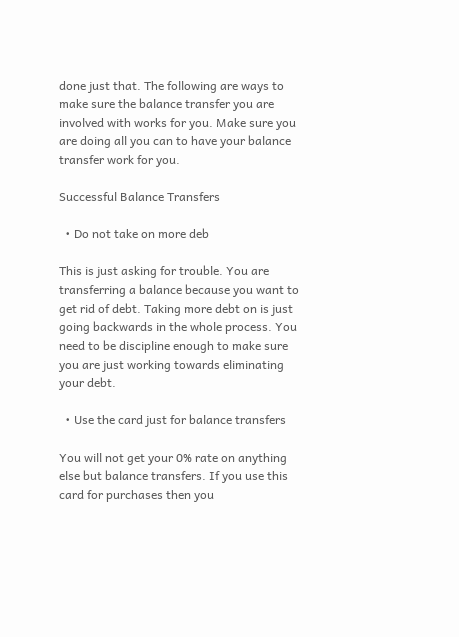done just that. The following are ways to make sure the balance transfer you are involved with works for you. Make sure you are doing all you can to have your balance transfer work for you.

Successful Balance Transfers

  • Do not take on more deb

This is just asking for trouble. You are transferring a balance because you want to get rid of debt. Taking more debt on is just going backwards in the whole process. You need to be discipline enough to make sure you are just working towards eliminating your debt.

  • Use the card just for balance transfers

You will not get your 0% rate on anything else but balance transfers. If you use this card for purchases then you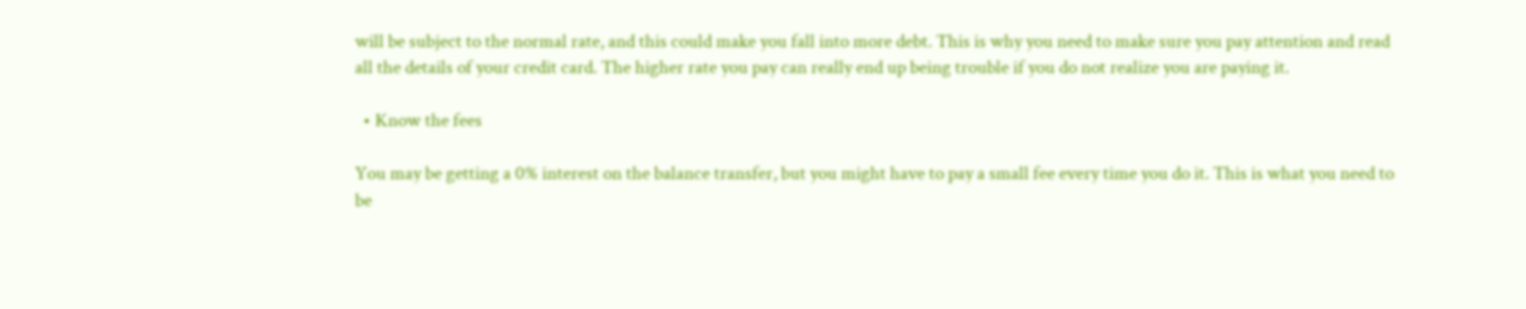will be subject to the normal rate, and this could make you fall into more debt. This is why you need to make sure you pay attention and read all the details of your credit card. The higher rate you pay can really end up being trouble if you do not realize you are paying it.

  • Know the fees

You may be getting a 0% interest on the balance transfer, but you might have to pay a small fee every time you do it. This is what you need to be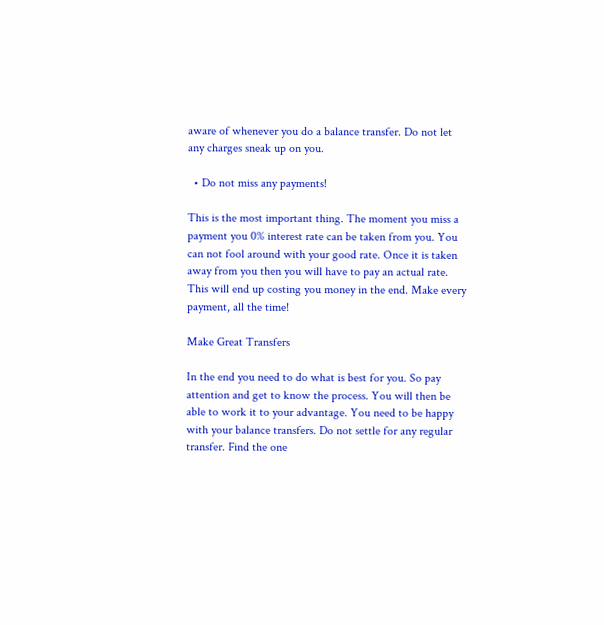aware of whenever you do a balance transfer. Do not let any charges sneak up on you.

  • Do not miss any payments!

This is the most important thing. The moment you miss a payment you 0% interest rate can be taken from you. You can not fool around with your good rate. Once it is taken away from you then you will have to pay an actual rate. This will end up costing you money in the end. Make every payment, all the time!

Make Great Transfers

In the end you need to do what is best for you. So pay attention and get to know the process. You will then be able to work it to your advantage. You need to be happy with your balance transfers. Do not settle for any regular transfer. Find the one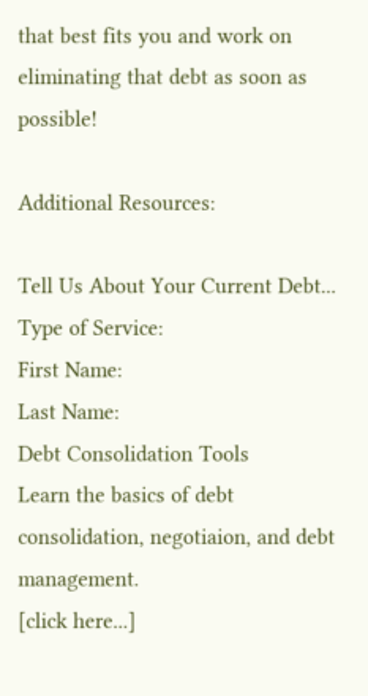that best fits you and work on eliminating that debt as soon as possible!

Additional Resources:

Tell Us About Your Current Debt...
Type of Service:
First Name:
Last Name:
Debt Consolidation Tools
Learn the basics of debt consolidation, negotiaion, and debt management.
[click here...]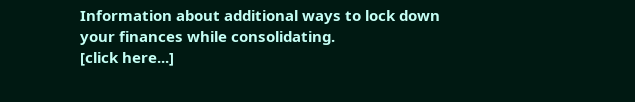Information about additional ways to lock down your finances while consolidating.
[click here...]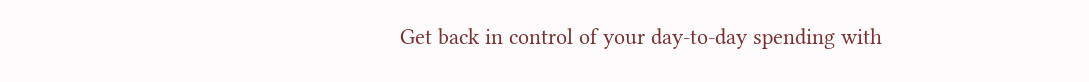Get back in control of your day-to-day spending with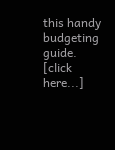this handy budgeting guide.
[click here...]